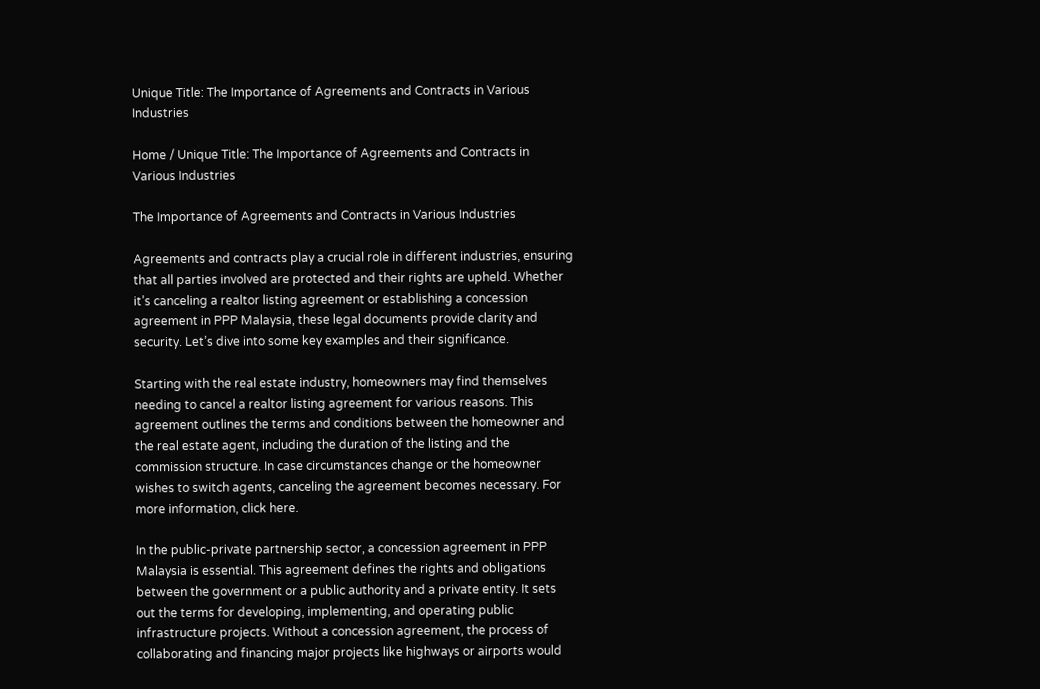Unique Title: The Importance of Agreements and Contracts in Various Industries

Home / Unique Title: The Importance of Agreements and Contracts in Various Industries

The Importance of Agreements and Contracts in Various Industries

Agreements and contracts play a crucial role in different industries, ensuring that all parties involved are protected and their rights are upheld. Whether it’s canceling a realtor listing agreement or establishing a concession agreement in PPP Malaysia, these legal documents provide clarity and security. Let’s dive into some key examples and their significance.

Starting with the real estate industry, homeowners may find themselves needing to cancel a realtor listing agreement for various reasons. This agreement outlines the terms and conditions between the homeowner and the real estate agent, including the duration of the listing and the commission structure. In case circumstances change or the homeowner wishes to switch agents, canceling the agreement becomes necessary. For more information, click here.

In the public-private partnership sector, a concession agreement in PPP Malaysia is essential. This agreement defines the rights and obligations between the government or a public authority and a private entity. It sets out the terms for developing, implementing, and operating public infrastructure projects. Without a concession agreement, the process of collaborating and financing major projects like highways or airports would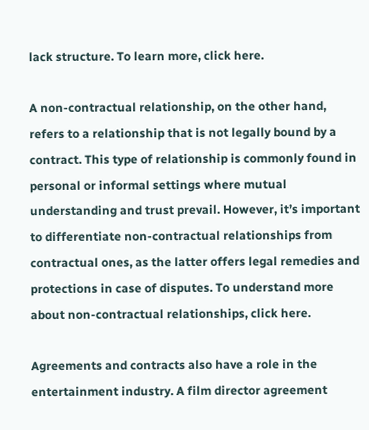lack structure. To learn more, click here.

A non-contractual relationship, on the other hand, refers to a relationship that is not legally bound by a contract. This type of relationship is commonly found in personal or informal settings where mutual understanding and trust prevail. However, it’s important to differentiate non-contractual relationships from contractual ones, as the latter offers legal remedies and protections in case of disputes. To understand more about non-contractual relationships, click here.

Agreements and contracts also have a role in the entertainment industry. A film director agreement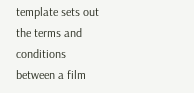template sets out the terms and conditions between a film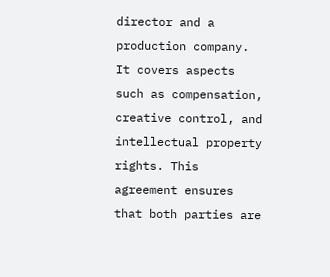director and a production company. It covers aspects such as compensation, creative control, and intellectual property rights. This agreement ensures that both parties are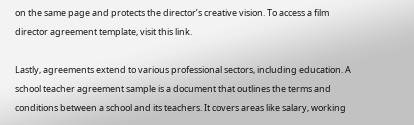on the same page and protects the director’s creative vision. To access a film director agreement template, visit this link.

Lastly, agreements extend to various professional sectors, including education. A school teacher agreement sample is a document that outlines the terms and conditions between a school and its teachers. It covers areas like salary, working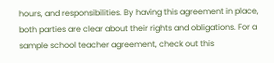hours, and responsibilities. By having this agreement in place, both parties are clear about their rights and obligations. For a sample school teacher agreement, check out this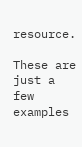resource.

These are just a few examples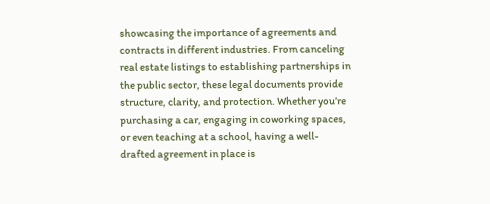showcasing the importance of agreements and contracts in different industries. From canceling real estate listings to establishing partnerships in the public sector, these legal documents provide structure, clarity, and protection. Whether you’re purchasing a car, engaging in coworking spaces, or even teaching at a school, having a well-drafted agreement in place is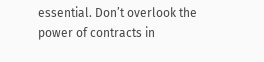essential. Don’t overlook the power of contracts in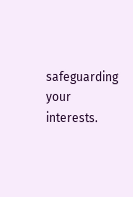safeguarding your interests.